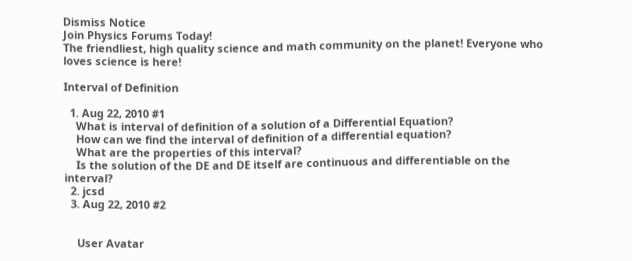Dismiss Notice
Join Physics Forums Today!
The friendliest, high quality science and math community on the planet! Everyone who loves science is here!

Interval of Definition

  1. Aug 22, 2010 #1
    What is interval of definition of a solution of a Differential Equation?
    How can we find the interval of definition of a differential equation?
    What are the properties of this interval?
    Is the solution of the DE and DE itself are continuous and differentiable on the interval?
  2. jcsd
  3. Aug 22, 2010 #2


    User Avatar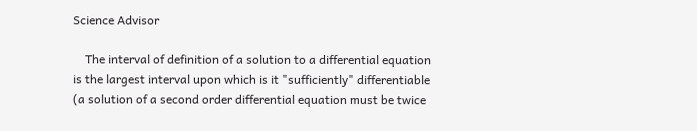Science Advisor

    The interval of definition of a solution to a differential equation is the largest interval upon which is it "sufficiently" differentiable (a solution of a second order differential equation must be twice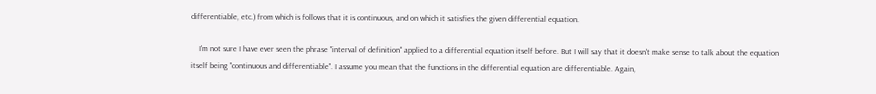differentiable, etc.) from which is follows that it is continuous, and on which it satisfies the given differential equation.

    I'm not sure I have ever seen the phrase "interval of definition" applied to a differential equation itself before. But I will say that it doesn't make sense to talk about the equation itself being "continuous and differentiable". I assume you mean that the functions in the differential equation are differentiable. Again,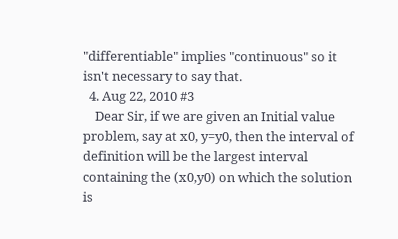"differentiable" implies "continuous" so it isn't necessary to say that.
  4. Aug 22, 2010 #3
    Dear Sir, if we are given an Initial value problem, say at x0, y=y0, then the interval of definition will be the largest interval containing the (x0,y0) on which the solution is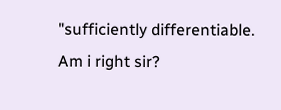"sufficiently differentiable. Am i right sir?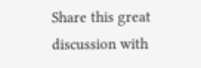Share this great discussion with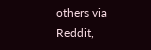others via Reddit,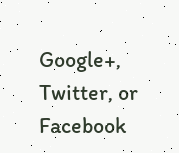Google+, Twitter, or Facebook